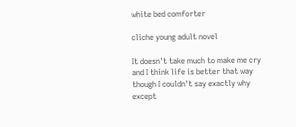white bed comforter

cliche young adult novel

It doesn't take much to make me cry
and I think life is better that way
though I couldn't say exactly why
except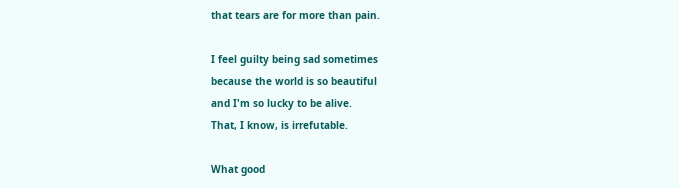that tears are for more than pain.

I feel guilty being sad sometimes
because the world is so beautiful
and I'm so lucky to be alive.
That, I know, is irrefutable.

What good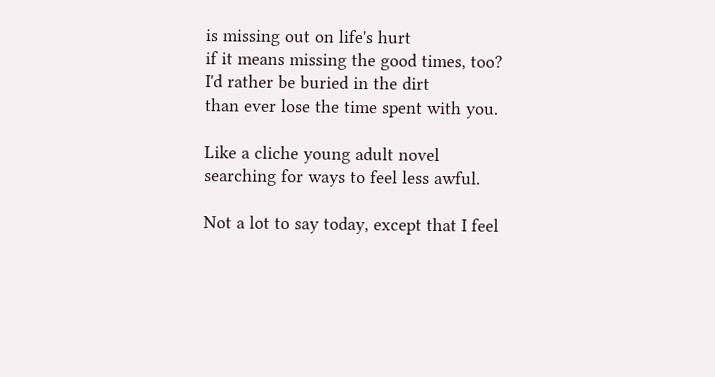is missing out on life's hurt
if it means missing the good times, too?
I'd rather be buried in the dirt
than ever lose the time spent with you.

Like a cliche young adult novel
searching for ways to feel less awful.

Not a lot to say today, except that I feel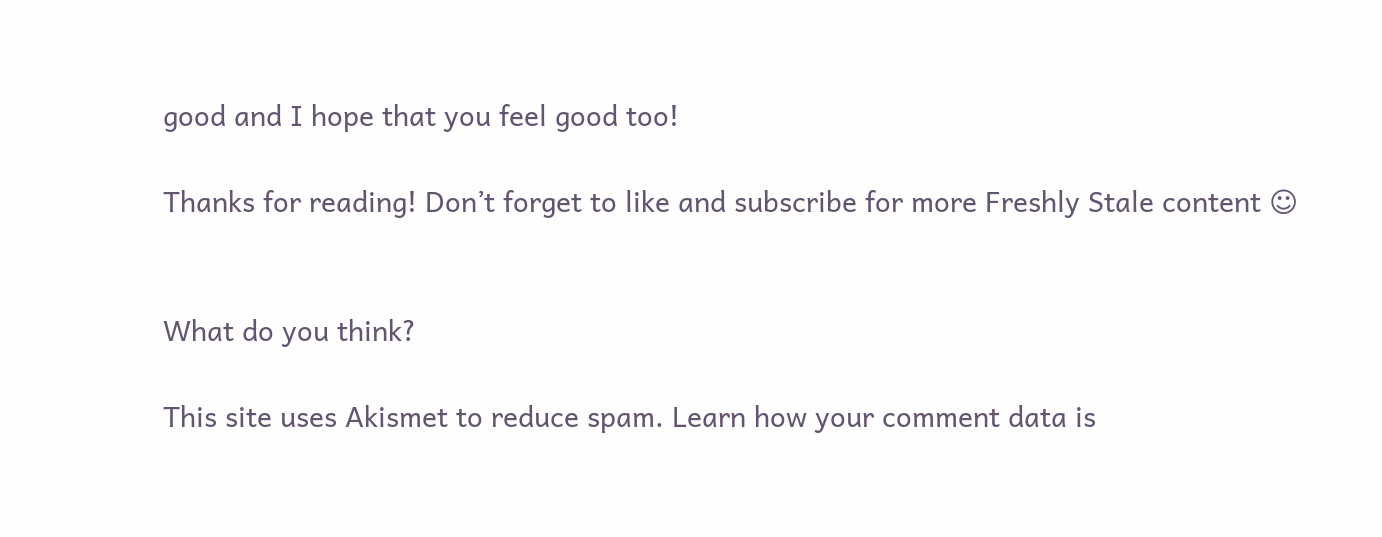good and I hope that you feel good too!

Thanks for reading! Don’t forget to like and subscribe for more Freshly Stale content ☺


What do you think?

This site uses Akismet to reduce spam. Learn how your comment data is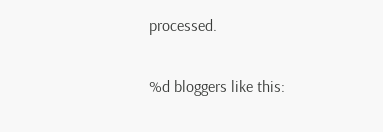processed.

%d bloggers like this: